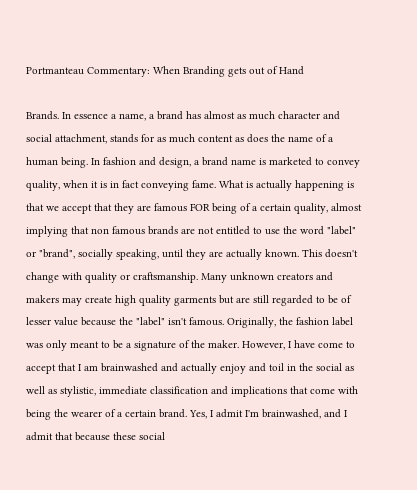Portmanteau Commentary: When Branding gets out of Hand

Brands. In essence a name, a brand has almost as much character and social attachment, stands for as much content as does the name of a human being. In fashion and design, a brand name is marketed to convey quality, when it is in fact conveying fame. What is actually happening is that we accept that they are famous FOR being of a certain quality, almost implying that non famous brands are not entitled to use the word "label" or "brand", socially speaking, until they are actually known. This doesn't change with quality or craftsmanship. Many unknown creators and makers may create high quality garments but are still regarded to be of lesser value because the "label" isn't famous. Originally, the fashion label was only meant to be a signature of the maker. However, I have come to accept that I am brainwashed and actually enjoy and toil in the social as well as stylistic, immediate classification and implications that come with being the wearer of a certain brand. Yes, I admit I'm brainwashed, and I admit that because these social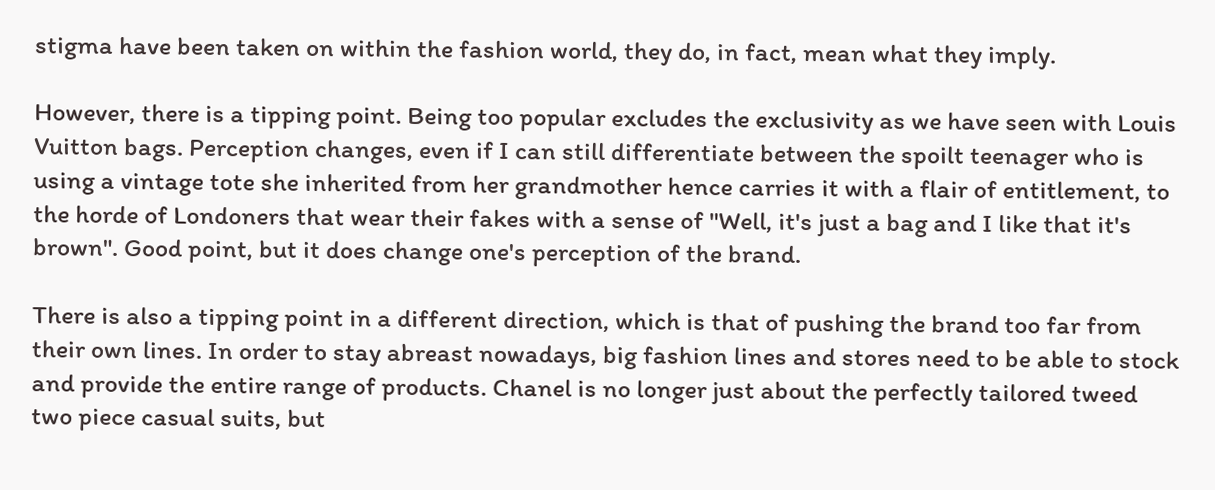stigma have been taken on within the fashion world, they do, in fact, mean what they imply.

However, there is a tipping point. Being too popular excludes the exclusivity as we have seen with Louis Vuitton bags. Perception changes, even if I can still differentiate between the spoilt teenager who is using a vintage tote she inherited from her grandmother hence carries it with a flair of entitlement, to the horde of Londoners that wear their fakes with a sense of "Well, it's just a bag and I like that it's brown". Good point, but it does change one's perception of the brand.

There is also a tipping point in a different direction, which is that of pushing the brand too far from their own lines. In order to stay abreast nowadays, big fashion lines and stores need to be able to stock and provide the entire range of products. Chanel is no longer just about the perfectly tailored tweed two piece casual suits, but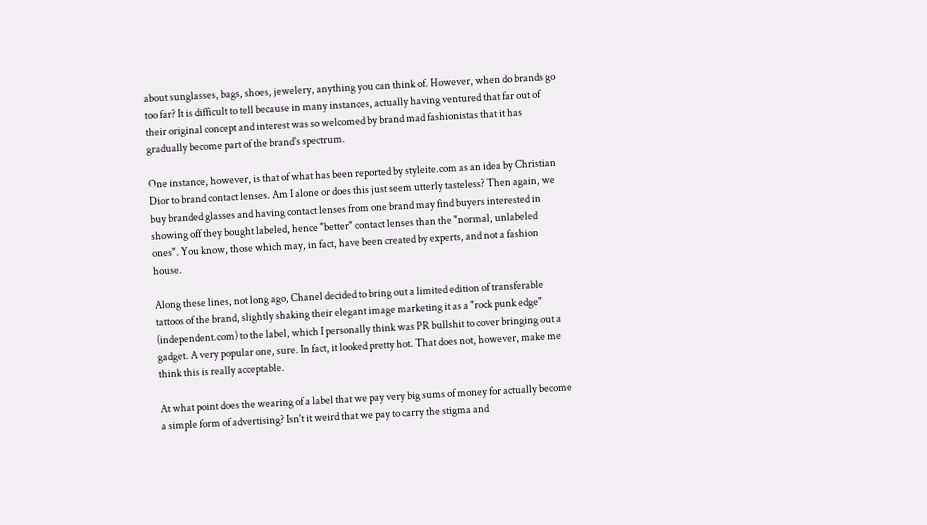about sunglasses, bags, shoes, jewelery, anything you can think of. However, when do brands go too far? It is difficult to tell because in many instances, actually having ventured that far out of their original concept and interest was so welcomed by brand mad fashionistas that it has gradually become part of the brand's spectrum.

One instance, however, is that of what has been reported by styleite.com as an idea by Christian Dior to brand contact lenses. Am I alone or does this just seem utterly tasteless? Then again, we buy branded glasses and having contact lenses from one brand may find buyers interested in showing off they bought labeled, hence "better" contact lenses than the "normal, unlabeled ones". You know, those which may, in fact, have been created by experts, and not a fashion house.

Along these lines, not long ago, Chanel decided to bring out a limited edition of transferable tattoos of the brand, slightly shaking their elegant image marketing it as a "rock punk edge" (independent.com) to the label, which I personally think was PR bullshit to cover bringing out a gadget. A very popular one, sure. In fact, it looked pretty hot. That does not, however, make me think this is really acceptable.

At what point does the wearing of a label that we pay very big sums of money for actually become a simple form of advertising? Isn't it weird that we pay to carry the stigma and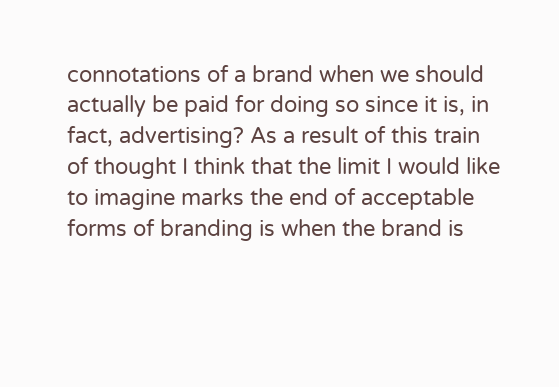connotations of a brand when we should actually be paid for doing so since it is, in fact, advertising? As a result of this train of thought I think that the limit I would like to imagine marks the end of acceptable forms of branding is when the brand is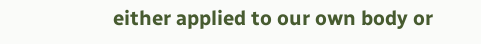either applied to our own body or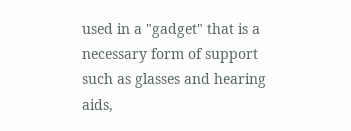used in a "gadget" that is a necessary form of support such as glasses and hearing aids,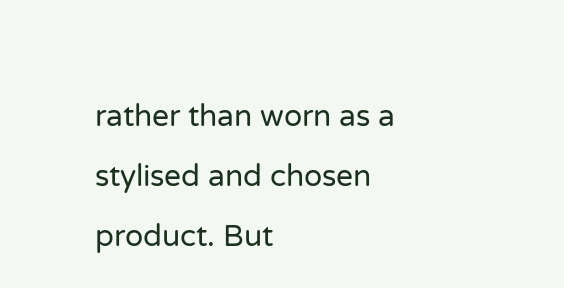rather than worn as a stylised and chosen product. But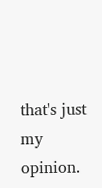that's just my opinion.